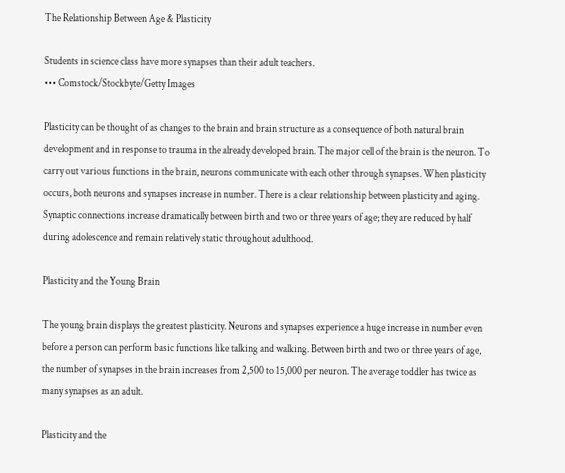The Relationship Between Age & Plasticity

Students in science class have more synapses than their adult teachers.
••• Comstock/Stockbyte/Getty Images

Plasticity can be thought of as changes to the brain and brain structure as a consequence of both natural brain development and in response to trauma in the already developed brain. The major cell of the brain is the neuron. To carry out various functions in the brain, neurons communicate with each other through synapses. When plasticity occurs, both neurons and synapses increase in number. There is a clear relationship between plasticity and aging. Synaptic connections increase dramatically between birth and two or three years of age; they are reduced by half during adolescence and remain relatively static throughout adulthood.

Plasticity and the Young Brain

The young brain displays the greatest plasticity. Neurons and synapses experience a huge increase in number even before a person can perform basic functions like talking and walking. Between birth and two or three years of age, the number of synapses in the brain increases from 2,500 to 15,000 per neuron. The average toddler has twice as many synapses as an adult.

Plasticity and the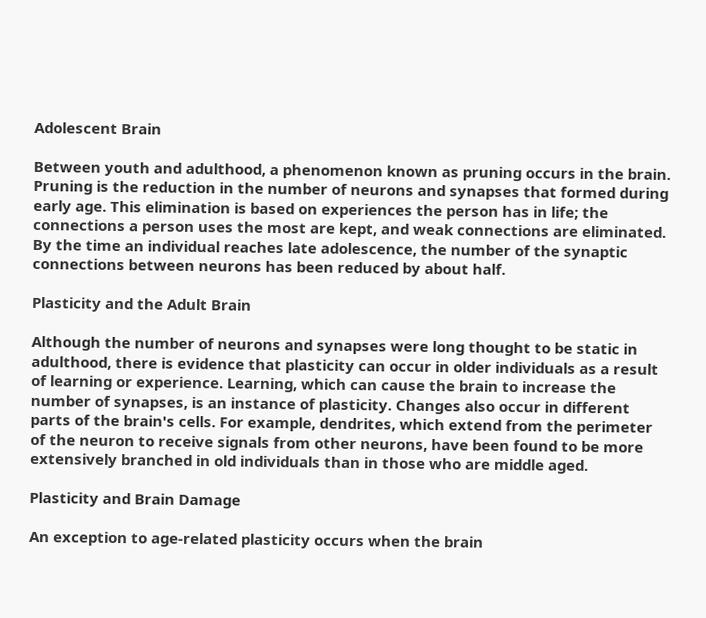Adolescent Brain

Between youth and adulthood, a phenomenon known as pruning occurs in the brain. Pruning is the reduction in the number of neurons and synapses that formed during early age. This elimination is based on experiences the person has in life; the connections a person uses the most are kept, and weak connections are eliminated. By the time an individual reaches late adolescence, the number of the synaptic connections between neurons has been reduced by about half.

Plasticity and the Adult Brain

Although the number of neurons and synapses were long thought to be static in adulthood, there is evidence that plasticity can occur in older individuals as a result of learning or experience. Learning, which can cause the brain to increase the number of synapses, is an instance of plasticity. Changes also occur in different parts of the brain's cells. For example, dendrites, which extend from the perimeter of the neuron to receive signals from other neurons, have been found to be more extensively branched in old individuals than in those who are middle aged.

Plasticity and Brain Damage

An exception to age-related plasticity occurs when the brain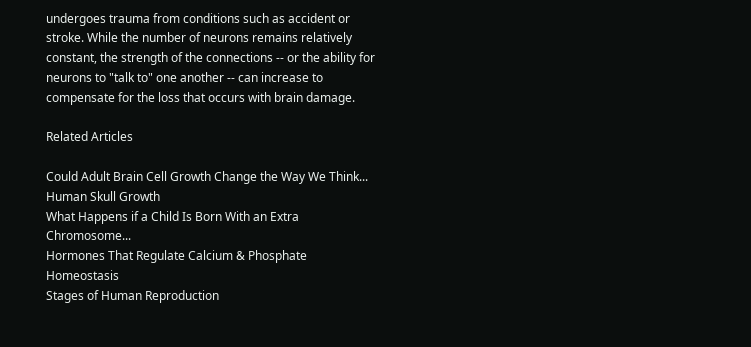undergoes trauma from conditions such as accident or stroke. While the number of neurons remains relatively constant, the strength of the connections -- or the ability for neurons to "talk to" one another -- can increase to compensate for the loss that occurs with brain damage.

Related Articles

Could Adult Brain Cell Growth Change the Way We Think...
Human Skull Growth
What Happens if a Child Is Born With an Extra Chromosome...
Hormones That Regulate Calcium & Phosphate Homeostasis
Stages of Human Reproduction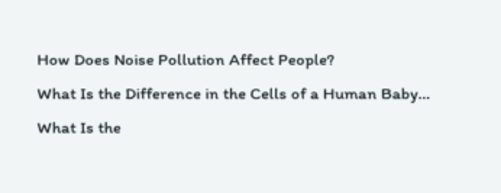How Does Noise Pollution Affect People?
What Is the Difference in the Cells of a Human Baby...
What Is the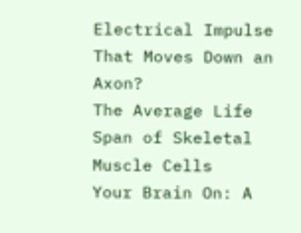Electrical Impulse That Moves Down an Axon?
The Average Life Span of Skeletal Muscle Cells
Your Brain On: A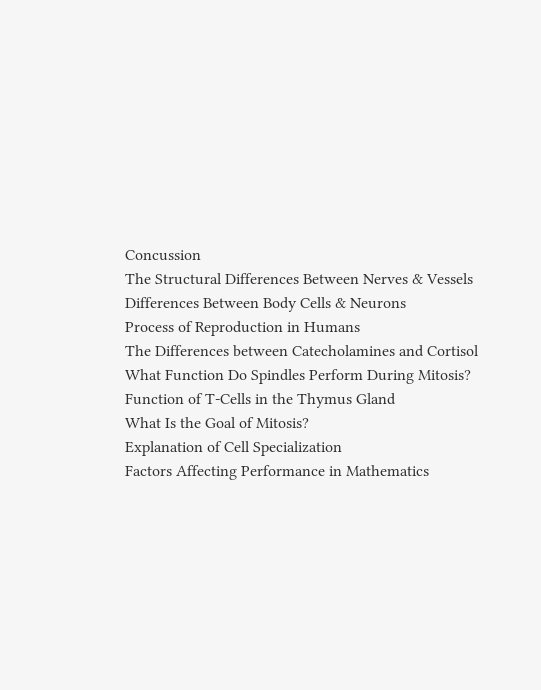Concussion
The Structural Differences Between Nerves & Vessels
Differences Between Body Cells & Neurons
Process of Reproduction in Humans
The Differences between Catecholamines and Cortisol
What Function Do Spindles Perform During Mitosis?
Function of T-Cells in the Thymus Gland
What Is the Goal of Mitosis?
Explanation of Cell Specialization
Factors Affecting Performance in Mathematics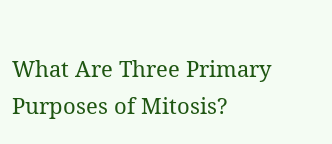What Are Three Primary Purposes of Mitosis?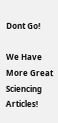Dont Go!

We Have More Great Sciencing Articles!